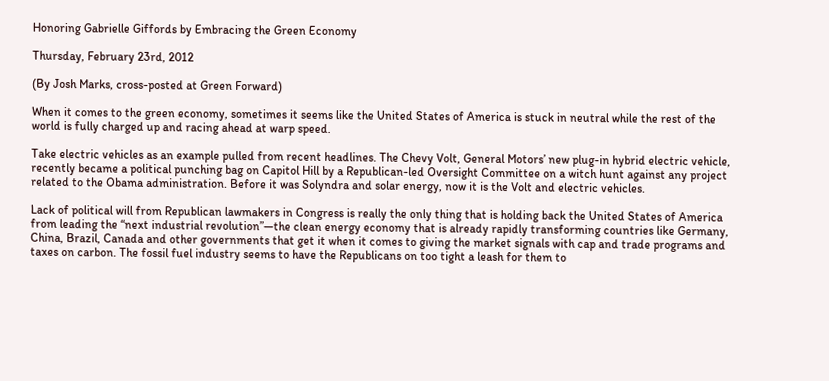Honoring Gabrielle Giffords by Embracing the Green Economy

Thursday, February 23rd, 2012

(By Josh Marks, cross-posted at Green Forward)

When it comes to the green economy, sometimes it seems like the United States of America is stuck in neutral while the rest of the world is fully charged up and racing ahead at warp speed.

Take electric vehicles as an example pulled from recent headlines. The Chevy Volt, General Motors’ new plug-in hybrid electric vehicle, recently became a political punching bag on Capitol Hill by a Republican-led Oversight Committee on a witch hunt against any project related to the Obama administration. Before it was Solyndra and solar energy, now it is the Volt and electric vehicles.

Lack of political will from Republican lawmakers in Congress is really the only thing that is holding back the United States of America from leading the “next industrial revolution”—the clean energy economy that is already rapidly transforming countries like Germany, China, Brazil, Canada and other governments that get it when it comes to giving the market signals with cap and trade programs and taxes on carbon. The fossil fuel industry seems to have the Republicans on too tight a leash for them to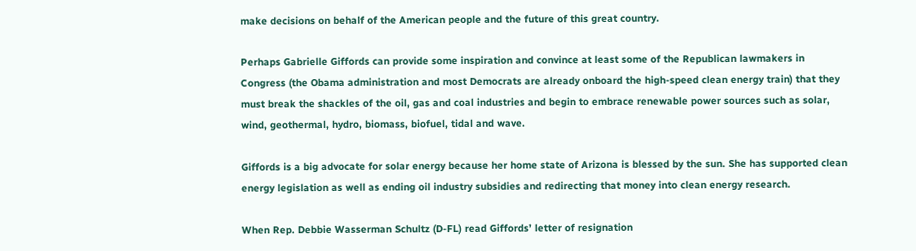make decisions on behalf of the American people and the future of this great country.

Perhaps Gabrielle Giffords can provide some inspiration and convince at least some of the Republican lawmakers in Congress (the Obama administration and most Democrats are already onboard the high-speed clean energy train) that they must break the shackles of the oil, gas and coal industries and begin to embrace renewable power sources such as solar, wind, geothermal, hydro, biomass, biofuel, tidal and wave.

Giffords is a big advocate for solar energy because her home state of Arizona is blessed by the sun. She has supported clean energy legislation as well as ending oil industry subsidies and redirecting that money into clean energy research.

When Rep. Debbie Wasserman Schultz (D-FL) read Giffords’ letter of resignation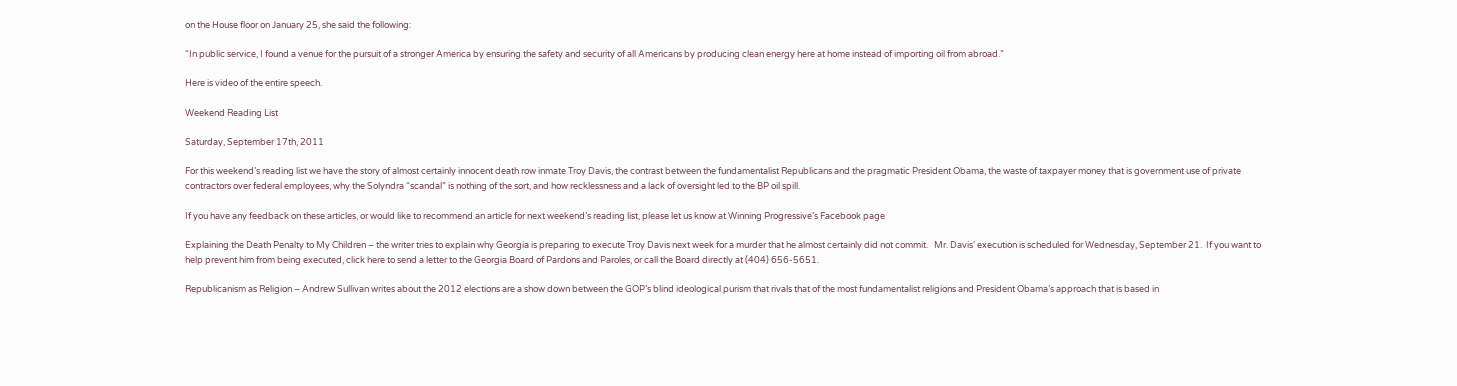on the House floor on January 25, she said the following:

“In public service, I found a venue for the pursuit of a stronger America by ensuring the safety and security of all Americans by producing clean energy here at home instead of importing oil from abroad.”

Here is video of the entire speech.

Weekend Reading List

Saturday, September 17th, 2011

For this weekend’s reading list we have the story of almost certainly innocent death row inmate Troy Davis, the contrast between the fundamentalist Republicans and the pragmatic President Obama, the waste of taxpayer money that is government use of private contractors over federal employees, why the Solyndra “scandal” is nothing of the sort, and how recklessness and a lack of oversight led to the BP oil spill.

If you have any feedback on these articles, or would like to recommend an article for next weekend’s reading list, please let us know at Winning Progressive’s Facebook page

Explaining the Death Penalty to My Children – the writer tries to explain why Georgia is preparing to execute Troy Davis next week for a murder that he almost certainly did not commit.   Mr. Davis’ execution is scheduled for Wednesday, September 21.  If you want to help prevent him from being executed, click here to send a letter to the Georgia Board of Pardons and Paroles, or call the Board directly at (404) 656-5651.

Republicanism as Religion – Andrew Sullivan writes about the 2012 elections are a show down between the GOP’s blind ideological purism that rivals that of the most fundamentalist religions and President Obama’s approach that is based in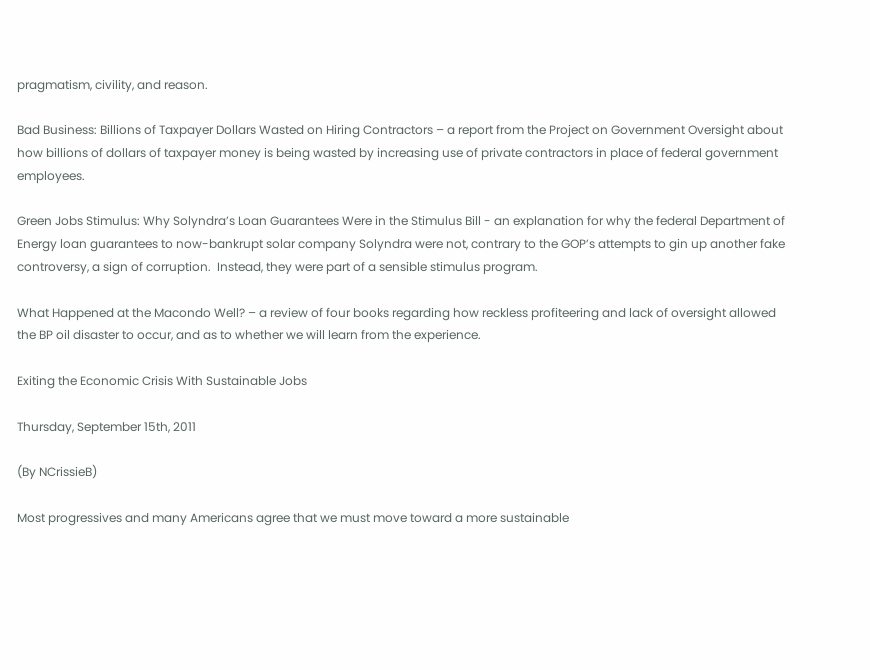pragmatism, civility, and reason.

Bad Business: Billions of Taxpayer Dollars Wasted on Hiring Contractors – a report from the Project on Government Oversight about how billions of dollars of taxpayer money is being wasted by increasing use of private contractors in place of federal government employees.

Green Jobs Stimulus: Why Solyndra’s Loan Guarantees Were in the Stimulus Bill - an explanation for why the federal Department of Energy loan guarantees to now-bankrupt solar company Solyndra were not, contrary to the GOP’s attempts to gin up another fake controversy, a sign of corruption.  Instead, they were part of a sensible stimulus program.

What Happened at the Macondo Well? – a review of four books regarding how reckless profiteering and lack of oversight allowed the BP oil disaster to occur, and as to whether we will learn from the experience.

Exiting the Economic Crisis With Sustainable Jobs

Thursday, September 15th, 2011

(By NCrissieB)

Most progressives and many Americans agree that we must move toward a more sustainable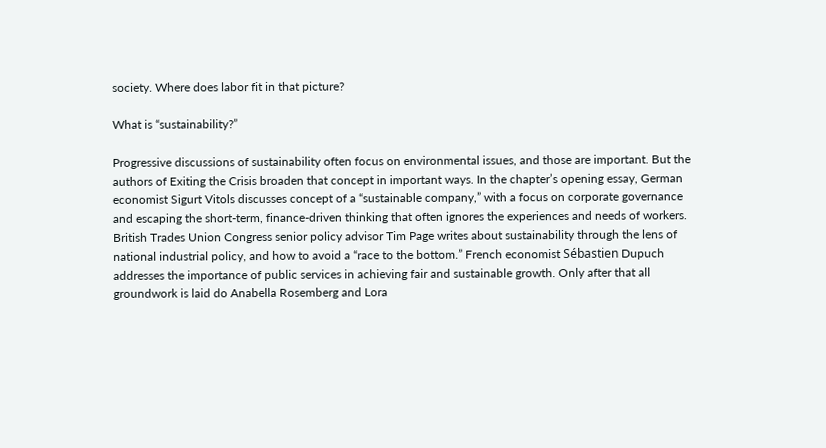society. Where does labor fit in that picture?

What is “sustainability?”

Progressive discussions of sustainability often focus on environmental issues, and those are important. But the authors of Exiting the Crisis broaden that concept in important ways. In the chapter’s opening essay, German economist Sigurt Vitols discusses concept of a “sustainable company,” with a focus on corporate governance and escaping the short-term, finance-driven thinking that often ignores the experiences and needs of workers. British Trades Union Congress senior policy advisor Tim Page writes about sustainability through the lens of national industrial policy, and how to avoid a “race to the bottom.” French economist Sébastien Dupuch addresses the importance of public services in achieving fair and sustainable growth. Only after that all groundwork is laid do Anabella Rosemberg and Lora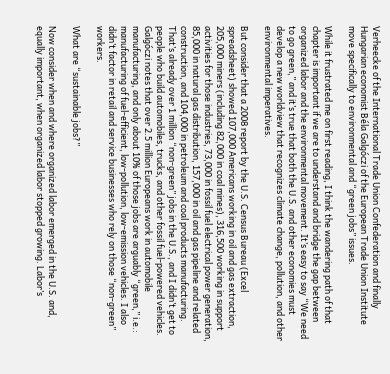Verheecke of the International Trade Union Confederation and finally Hungarian economist Béla Galgóczi of the European Trade Union Institute move specifically to environmental and “green jobs” issues.

While it frustrated me on first reading, I think the wandering path of that chapter is important if we are to understand and bridge the gap between organized labor and the environmental movement. It’s easy to say “We need to go green,” and it’s true that both the U.S. and other economies must develop a new worldview that recognizes climate change, pollution, and other environmental imperatives.

But consider that a 2008 report by the U.S. Census Bureau (Excel spreadsheet) showed 107,000 Americans working in oil and gas extraction, 205,000 miners (including 82,000 in coal mines), 316,500 working in support activities for those industries, 73,000 in fossil fuel electrical power generation, 85,000 in natural gas distribution, 157,000 in oil and gas pipeline and related construction, and 104,000 in petroleum and coal products manufacturing. That’s already over 1 million “non-green” jobs in the U.S., and I didn’t get to people who build automobiles, trucks, and other fossil fuel-powered vehicles. Galgóczi notes that over 2.5 million Europeans work in automobile manufacturing, and only about 10% of those jobs are arguably “green,” i.e.: manufacturing of fuel-efficient, low-pollution, low-emission vehicles. I also didn’t factor in retail and service businesses who rely on those “non-green” workers.

What are “sustainable jobs?”

Now consider when and where organized labor emerged in the U.S. and, equally important, when organized labor stopped growing. Labor’s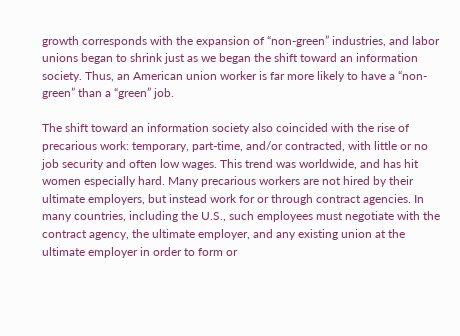growth corresponds with the expansion of “non-green” industries, and labor unions began to shrink just as we began the shift toward an information society. Thus, an American union worker is far more likely to have a “non-green” than a “green” job.

The shift toward an information society also coincided with the rise of precarious work: temporary, part-time, and/or contracted, with little or no job security and often low wages. This trend was worldwide, and has hit women especially hard. Many precarious workers are not hired by their ultimate employers, but instead work for or through contract agencies. In many countries, including the U.S., such employees must negotiate with the contract agency, the ultimate employer, and any existing union at the ultimate employer in order to form or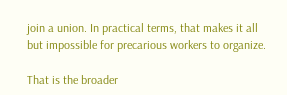join a union. In practical terms, that makes it all but impossible for precarious workers to organize.

That is the broader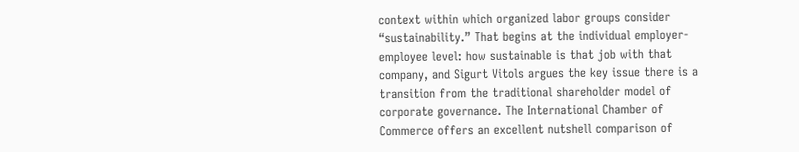context within which organized labor groups consider “sustainability.” That begins at the individual employer-employee level: how sustainable is that job with that company, and Sigurt Vitols argues the key issue there is a transition from the traditional shareholder model of corporate governance. The International Chamber of Commerce offers an excellent nutshell comparison of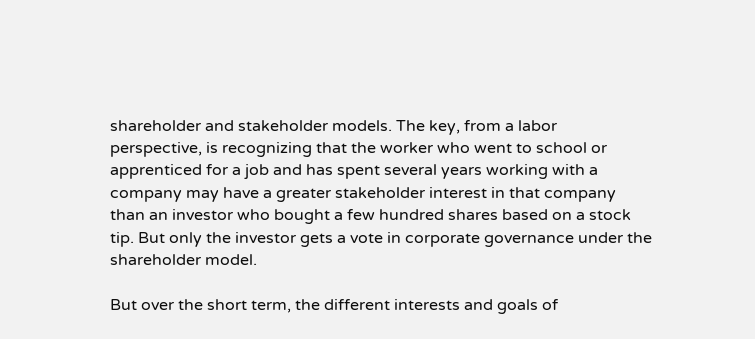shareholder and stakeholder models. The key, from a labor perspective, is recognizing that the worker who went to school or apprenticed for a job and has spent several years working with a company may have a greater stakeholder interest in that company than an investor who bought a few hundred shares based on a stock tip. But only the investor gets a vote in corporate governance under the shareholder model.

But over the short term, the different interests and goals of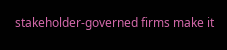stakeholder-governed firms make it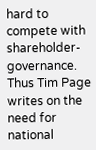hard to compete with shareholder-governance. Thus Tim Page writes on the need for national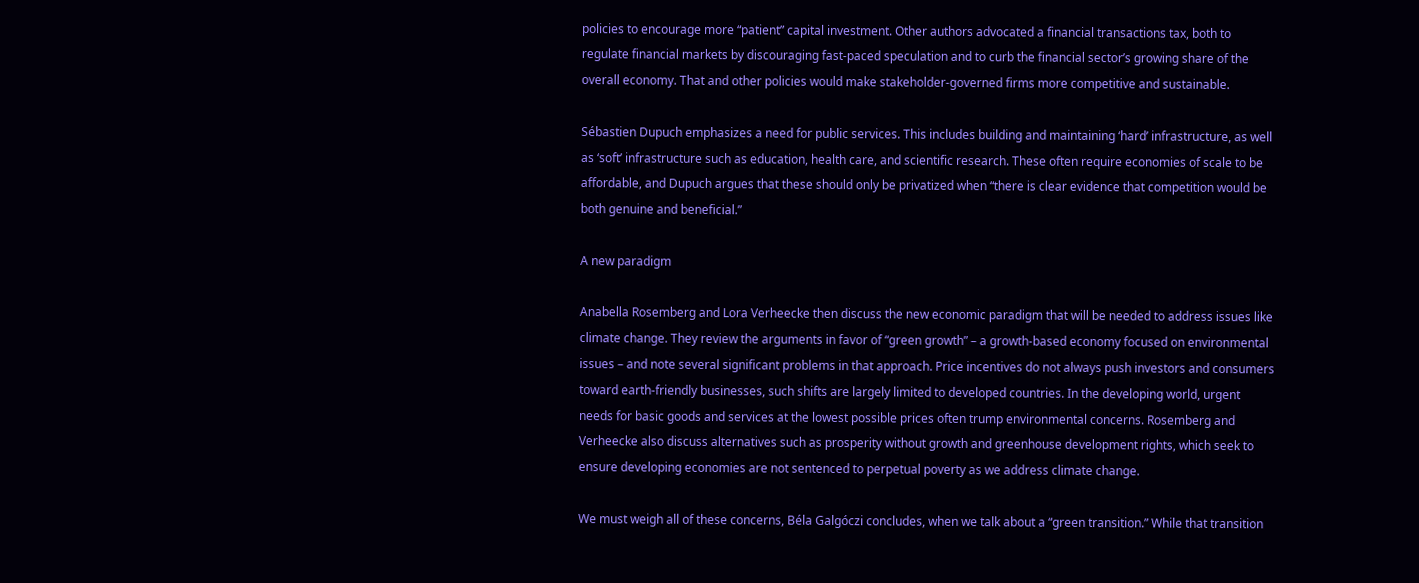policies to encourage more “patient” capital investment. Other authors advocated a financial transactions tax, both to regulate financial markets by discouraging fast-paced speculation and to curb the financial sector’s growing share of the overall economy. That and other policies would make stakeholder-governed firms more competitive and sustainable.

Sébastien Dupuch emphasizes a need for public services. This includes building and maintaining ‘hard’ infrastructure, as well as ‘soft’ infrastructure such as education, health care, and scientific research. These often require economies of scale to be affordable, and Dupuch argues that these should only be privatized when “there is clear evidence that competition would be both genuine and beneficial.”

A new paradigm

Anabella Rosemberg and Lora Verheecke then discuss the new economic paradigm that will be needed to address issues like climate change. They review the arguments in favor of “green growth” – a growth-based economy focused on environmental issues – and note several significant problems in that approach. Price incentives do not always push investors and consumers toward earth-friendly businesses, such shifts are largely limited to developed countries. In the developing world, urgent needs for basic goods and services at the lowest possible prices often trump environmental concerns. Rosemberg and Verheecke also discuss alternatives such as prosperity without growth and greenhouse development rights, which seek to ensure developing economies are not sentenced to perpetual poverty as we address climate change.

We must weigh all of these concerns, Béla Galgóczi concludes, when we talk about a “green transition.” While that transition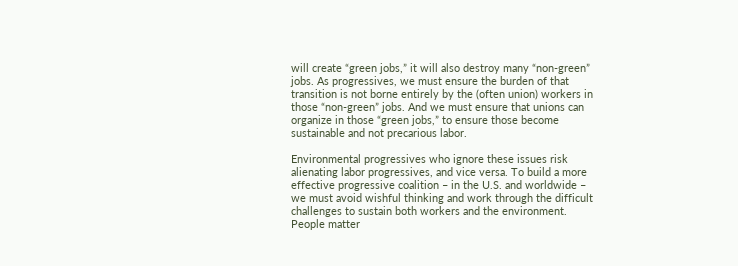will create “green jobs,” it will also destroy many “non-green” jobs. As progressives, we must ensure the burden of that transition is not borne entirely by the (often union) workers in those “non-green” jobs. And we must ensure that unions can organize in those “green jobs,” to ensure those become sustainable and not precarious labor.

Environmental progressives who ignore these issues risk alienating labor progressives, and vice versa. To build a more effective progressive coalition – in the U.S. and worldwide – we must avoid wishful thinking and work through the difficult challenges to sustain both workers and the environment. People matter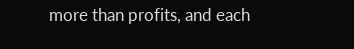more than profits, and each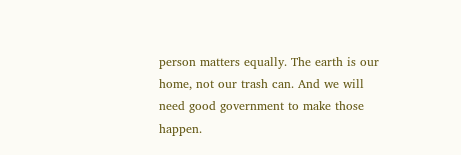person matters equally. The earth is our home, not our trash can. And we will need good government to make those happen.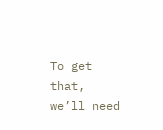To get that, we’ll need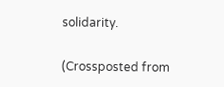solidarity.

(Crossposted from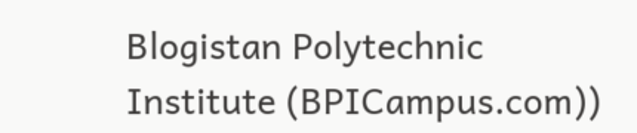Blogistan Polytechnic Institute (BPICampus.com))